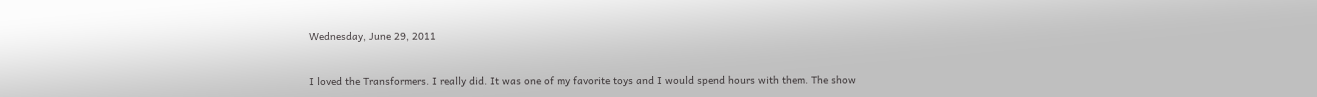Wednesday, June 29, 2011


I loved the Transformers. I really did. It was one of my favorite toys and I would spend hours with them. The show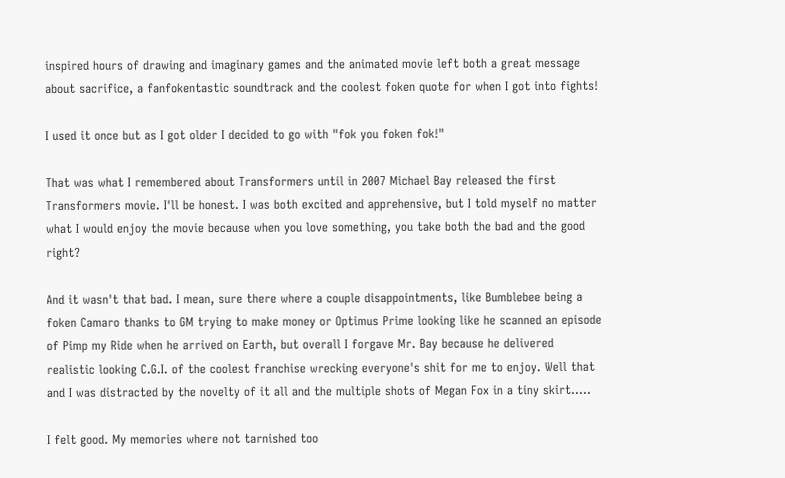inspired hours of drawing and imaginary games and the animated movie left both a great message about sacrifice, a fanfokentastic soundtrack and the coolest foken quote for when I got into fights!

I used it once but as I got older I decided to go with "fok you foken fok!"

That was what I remembered about Transformers until in 2007 Michael Bay released the first Transformers movie. I'll be honest. I was both excited and apprehensive, but I told myself no matter what I would enjoy the movie because when you love something, you take both the bad and the good right?

And it wasn't that bad. I mean, sure there where a couple disappointments, like Bumblebee being a foken Camaro thanks to GM trying to make money or Optimus Prime looking like he scanned an episode of Pimp my Ride when he arrived on Earth, but overall I forgave Mr. Bay because he delivered realistic looking C.G.I. of the coolest franchise wrecking everyone's shit for me to enjoy. Well that and I was distracted by the novelty of it all and the multiple shots of Megan Fox in a tiny skirt.....

I felt good. My memories where not tarnished too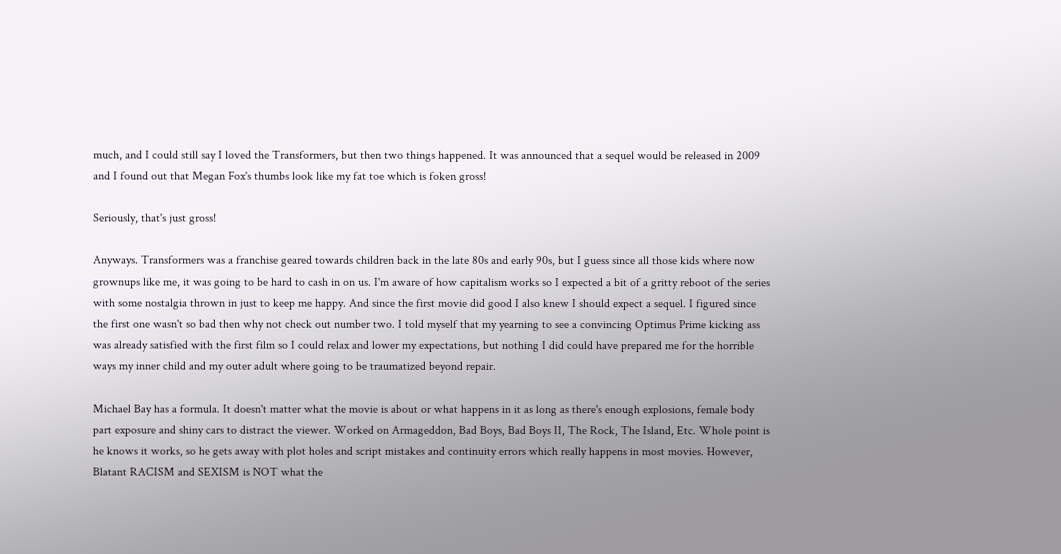much, and I could still say I loved the Transformers, but then two things happened. It was announced that a sequel would be released in 2009 and I found out that Megan Fox's thumbs look like my fat toe which is foken gross!

Seriously, that's just gross!

Anyways. Transformers was a franchise geared towards children back in the late 80s and early 90s, but I guess since all those kids where now grownups like me, it was going to be hard to cash in on us. I'm aware of how capitalism works so I expected a bit of a gritty reboot of the series with some nostalgia thrown in just to keep me happy. And since the first movie did good I also knew I should expect a sequel. I figured since the first one wasn't so bad then why not check out number two. I told myself that my yearning to see a convincing Optimus Prime kicking ass was already satisfied with the first film so I could relax and lower my expectations, but nothing I did could have prepared me for the horrible ways my inner child and my outer adult where going to be traumatized beyond repair.

Michael Bay has a formula. It doesn't matter what the movie is about or what happens in it as long as there's enough explosions, female body part exposure and shiny cars to distract the viewer. Worked on Armageddon, Bad Boys, Bad Boys II, The Rock, The Island, Etc. Whole point is he knows it works, so he gets away with plot holes and script mistakes and continuity errors which really happens in most movies. However, Blatant RACISM and SEXISM is NOT what the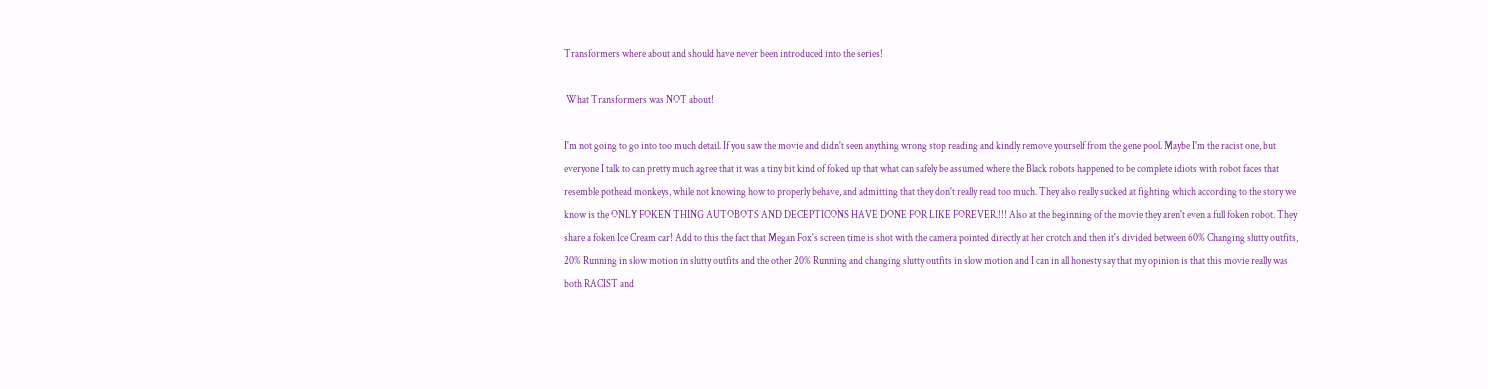Transformers where about and should have never been introduced into the series!

 What Transformers was NOT about!

I'm not going to go into too much detail. If you saw the movie and didn't seen anything wrong stop reading and kindly remove yourself from the gene pool. Maybe I'm the racist one, but everyone I talk to can pretty much agree that it was a tiny bit kind of foked up that what can safely be assumed where the Black robots happened to be complete idiots with robot faces that resemble pothead monkeys, while not knowing how to properly behave, and admitting that they don't really read too much. They also really sucked at fighting which according to the story we know is the ONLY FOKEN THING AUTOBOTS AND DECEPTICONS HAVE DONE FOR LIKE FOREVER.!!! Also at the beginning of the movie they aren't even a full foken robot. They share a foken Ice Cream car! Add to this the fact that Megan Fox's screen time is shot with the camera pointed directly at her crotch and then it's divided between 60% Changing slutty outfits, 20% Running in slow motion in slutty outfits and the other 20% Running and changing slutty outfits in slow motion and I can in all honesty say that my opinion is that this movie really was both RACIST and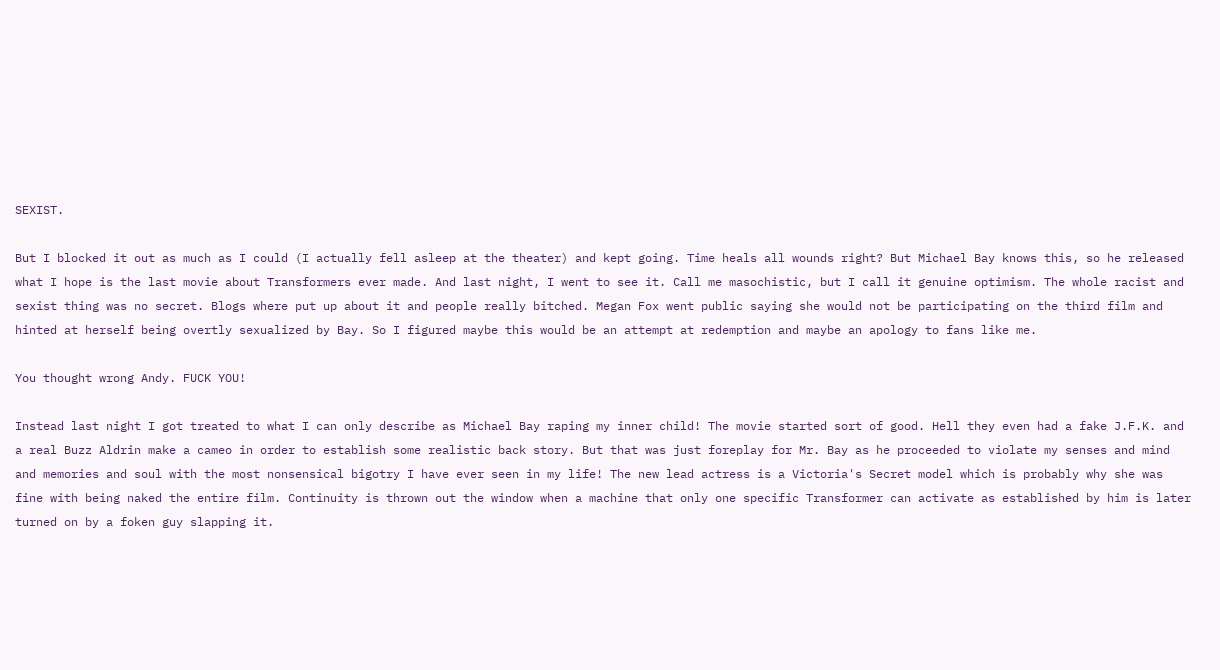SEXIST.

But I blocked it out as much as I could (I actually fell asleep at the theater) and kept going. Time heals all wounds right? But Michael Bay knows this, so he released what I hope is the last movie about Transformers ever made. And last night, I went to see it. Call me masochistic, but I call it genuine optimism. The whole racist and sexist thing was no secret. Blogs where put up about it and people really bitched. Megan Fox went public saying she would not be participating on the third film and hinted at herself being overtly sexualized by Bay. So I figured maybe this would be an attempt at redemption and maybe an apology to fans like me.

You thought wrong Andy. FUCK YOU!

Instead last night I got treated to what I can only describe as Michael Bay raping my inner child! The movie started sort of good. Hell they even had a fake J.F.K. and a real Buzz Aldrin make a cameo in order to establish some realistic back story. But that was just foreplay for Mr. Bay as he proceeded to violate my senses and mind and memories and soul with the most nonsensical bigotry I have ever seen in my life! The new lead actress is a Victoria's Secret model which is probably why she was fine with being naked the entire film. Continuity is thrown out the window when a machine that only one specific Transformer can activate as established by him is later turned on by a foken guy slapping it.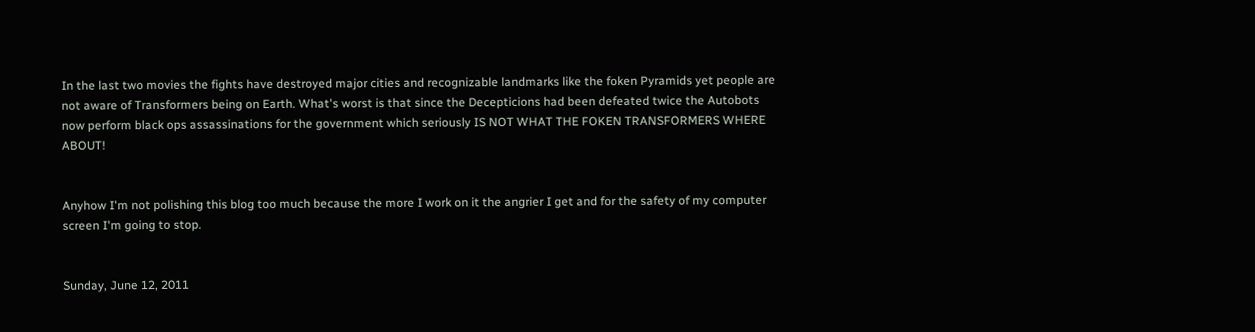In the last two movies the fights have destroyed major cities and recognizable landmarks like the foken Pyramids yet people are not aware of Transformers being on Earth. What's worst is that since the Decepticions had been defeated twice the Autobots now perform black ops assassinations for the government which seriously IS NOT WHAT THE FOKEN TRANSFORMERS WHERE ABOUT!


Anyhow I'm not polishing this blog too much because the more I work on it the angrier I get and for the safety of my computer screen I'm going to stop.


Sunday, June 12, 2011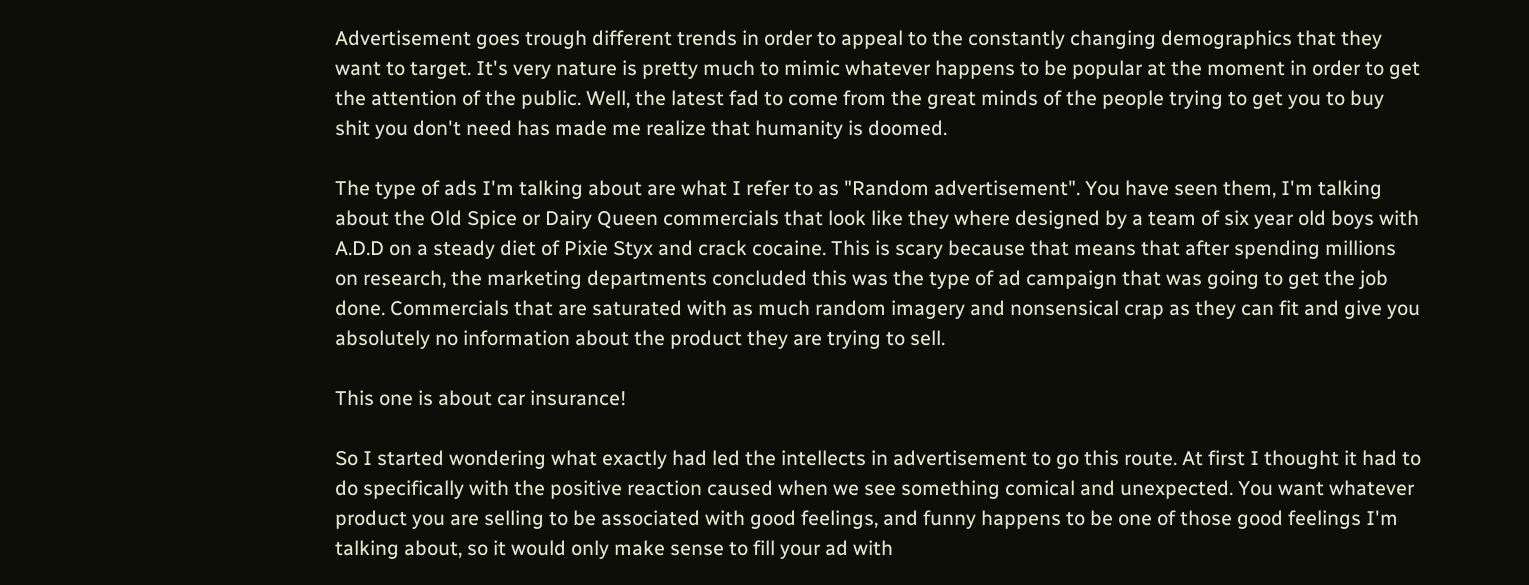Advertisement goes trough different trends in order to appeal to the constantly changing demographics that they want to target. It's very nature is pretty much to mimic whatever happens to be popular at the moment in order to get the attention of the public. Well, the latest fad to come from the great minds of the people trying to get you to buy shit you don't need has made me realize that humanity is doomed.

The type of ads I'm talking about are what I refer to as "Random advertisement". You have seen them, I'm talking about the Old Spice or Dairy Queen commercials that look like they where designed by a team of six year old boys with A.D.D on a steady diet of Pixie Styx and crack cocaine. This is scary because that means that after spending millions on research, the marketing departments concluded this was the type of ad campaign that was going to get the job done. Commercials that are saturated with as much random imagery and nonsensical crap as they can fit and give you absolutely no information about the product they are trying to sell.

This one is about car insurance!

So I started wondering what exactly had led the intellects in advertisement to go this route. At first I thought it had to do specifically with the positive reaction caused when we see something comical and unexpected. You want whatever product you are selling to be associated with good feelings, and funny happens to be one of those good feelings I'm talking about, so it would only make sense to fill your ad with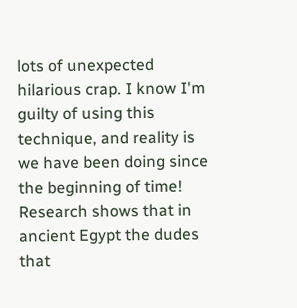lots of unexpected hilarious crap. I know I'm guilty of using this technique, and reality is we have been doing since the beginning of time! Research shows that in ancient Egypt the dudes that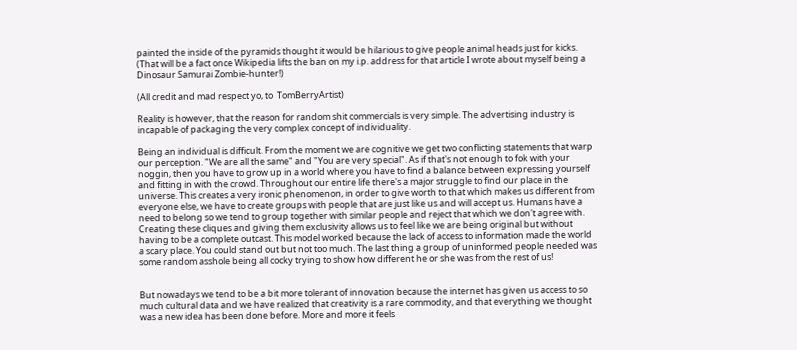painted the inside of the pyramids thought it would be hilarious to give people animal heads just for kicks. (That will be a fact once Wikipedia lifts the ban on my i.p. address for that article I wrote about myself being a Dinosaur Samurai Zombie-hunter!)

(All credit and mad respect yo, to  TomBerryArtist)

Reality is however, that the reason for random shit commercials is very simple. The advertising industry is incapable of packaging the very complex concept of individuality.

Being an individual is difficult. From the moment we are cognitive we get two conflicting statements that warp our perception. "We are all the same" and "You are very special". As if that's not enough to fok with your noggin, then you have to grow up in a world where you have to find a balance between expressing yourself and fitting in with the crowd. Throughout our entire life there's a major struggle to find our place in the universe. This creates a very ironic phenomenon, in order to give worth to that which makes us different from everyone else, we have to create groups with people that are just like us and will accept us. Humans have a need to belong so we tend to group together with similar people and reject that which we don't agree with. Creating these cliques and giving them exclusivity allows us to feel like we are being original but without having to be a complete outcast. This model worked because the lack of access to information made the world a scary place. You could stand out but not too much. The last thing a group of uninformed people needed was some random asshole being all cocky trying to show how different he or she was from the rest of us!


But nowadays we tend to be a bit more tolerant of innovation because the internet has given us access to so much cultural data and we have realized that creativity is a rare commodity, and that everything we thought was a new idea has been done before. More and more it feels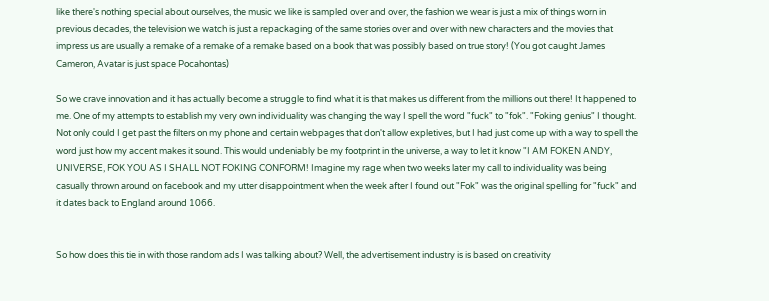like there's nothing special about ourselves, the music we like is sampled over and over, the fashion we wear is just a mix of things worn in previous decades, the television we watch is just a repackaging of the same stories over and over with new characters and the movies that impress us are usually a remake of a remake of a remake based on a book that was possibly based on true story! (You got caught James Cameron, Avatar is just space Pocahontas)

So we crave innovation and it has actually become a struggle to find what it is that makes us different from the millions out there! It happened to me. One of my attempts to establish my very own individuality was changing the way I spell the word "fuck" to "fok". "Foking genius" I thought. Not only could I get past the filters on my phone and certain webpages that don't allow expletives, but I had just come up with a way to spell the word just how my accent makes it sound. This would undeniably be my footprint in the universe, a way to let it know "I AM FOKEN ANDY, UNIVERSE, FOK YOU AS I SHALL NOT FOKING CONFORM! Imagine my rage when two weeks later my call to individuality was being casually thrown around on facebook and my utter disappointment when the week after I found out "Fok" was the original spelling for "fuck" and it dates back to England around 1066.


So how does this tie in with those random ads I was talking about? Well, the advertisement industry is is based on creativity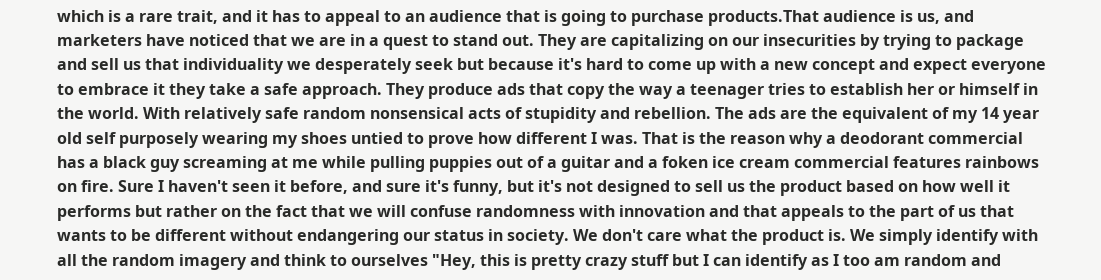which is a rare trait, and it has to appeal to an audience that is going to purchase products.That audience is us, and marketers have noticed that we are in a quest to stand out. They are capitalizing on our insecurities by trying to package and sell us that individuality we desperately seek but because it's hard to come up with a new concept and expect everyone to embrace it they take a safe approach. They produce ads that copy the way a teenager tries to establish her or himself in the world. With relatively safe random nonsensical acts of stupidity and rebellion. The ads are the equivalent of my 14 year old self purposely wearing my shoes untied to prove how different I was. That is the reason why a deodorant commercial has a black guy screaming at me while pulling puppies out of a guitar and a foken ice cream commercial features rainbows on fire. Sure I haven't seen it before, and sure it's funny, but it's not designed to sell us the product based on how well it performs but rather on the fact that we will confuse randomness with innovation and that appeals to the part of us that wants to be different without endangering our status in society. We don't care what the product is. We simply identify with all the random imagery and think to ourselves "Hey, this is pretty crazy stuff but I can identify as I too am random and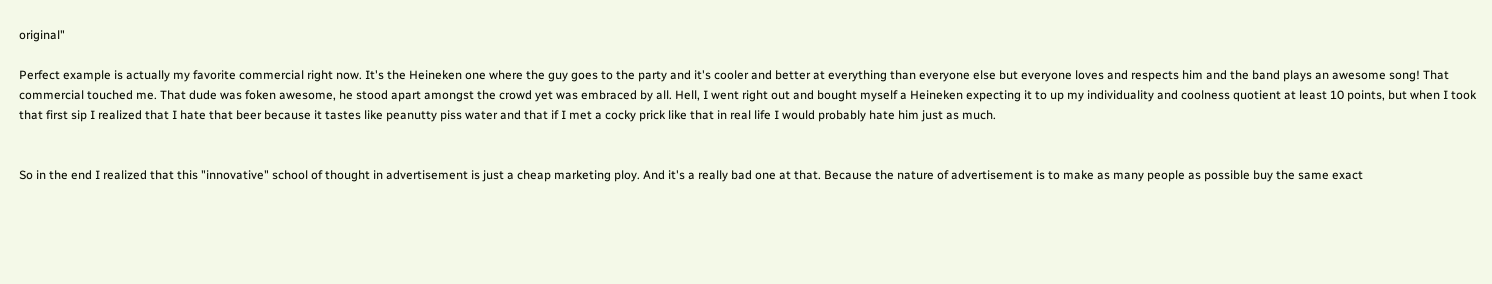original"

Perfect example is actually my favorite commercial right now. It's the Heineken one where the guy goes to the party and it's cooler and better at everything than everyone else but everyone loves and respects him and the band plays an awesome song! That commercial touched me. That dude was foken awesome, he stood apart amongst the crowd yet was embraced by all. Hell, I went right out and bought myself a Heineken expecting it to up my individuality and coolness quotient at least 10 points, but when I took that first sip I realized that I hate that beer because it tastes like peanutty piss water and that if I met a cocky prick like that in real life I would probably hate him just as much.


So in the end I realized that this "innovative" school of thought in advertisement is just a cheap marketing ploy. And it's a really bad one at that. Because the nature of advertisement is to make as many people as possible buy the same exact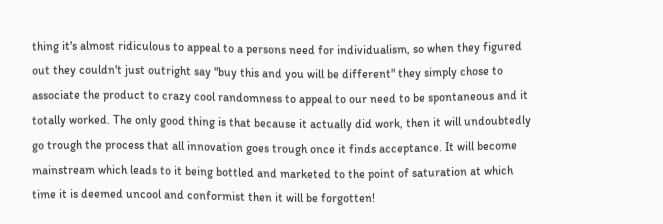thing it's almost ridiculous to appeal to a persons need for individualism, so when they figured out they couldn't just outright say "buy this and you will be different" they simply chose to associate the product to crazy cool randomness to appeal to our need to be spontaneous and it totally worked. The only good thing is that because it actually did work, then it will undoubtedly go trough the process that all innovation goes trough once it finds acceptance. It will become mainstream which leads to it being bottled and marketed to the point of saturation at which time it is deemed uncool and conformist then it will be forgotten!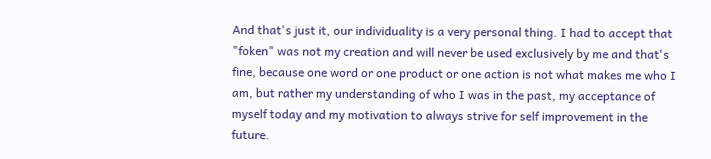And that's just it, our individuality is a very personal thing. I had to accept that "foken" was not my creation and will never be used exclusively by me and that's fine, because one word or one product or one action is not what makes me who I am, but rather my understanding of who I was in the past, my acceptance of  myself today and my motivation to always strive for self improvement in the future.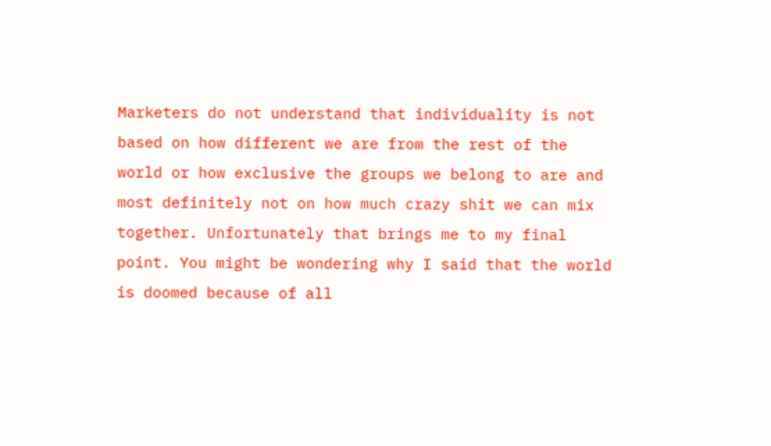Marketers do not understand that individuality is not based on how different we are from the rest of the world or how exclusive the groups we belong to are and most definitely not on how much crazy shit we can mix together. Unfortunately that brings me to my final point. You might be wondering why I said that the world is doomed because of all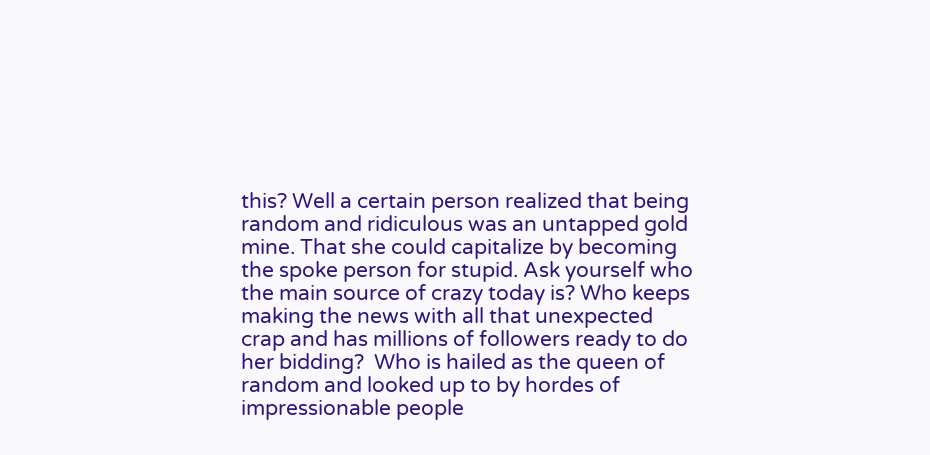this? Well a certain person realized that being random and ridiculous was an untapped gold mine. That she could capitalize by becoming the spoke person for stupid. Ask yourself who the main source of crazy today is? Who keeps making the news with all that unexpected crap and has millions of followers ready to do her bidding?  Who is hailed as the queen of random and looked up to by hordes of impressionable people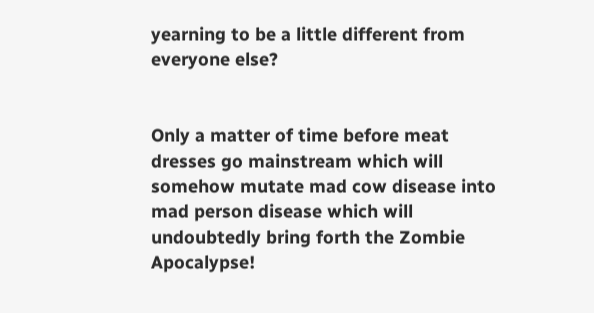yearning to be a little different from everyone else?


Only a matter of time before meat dresses go mainstream which will somehow mutate mad cow disease into mad person disease which will undoubtedly bring forth the Zombie Apocalypse!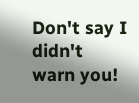Don't say I didn't warn you!